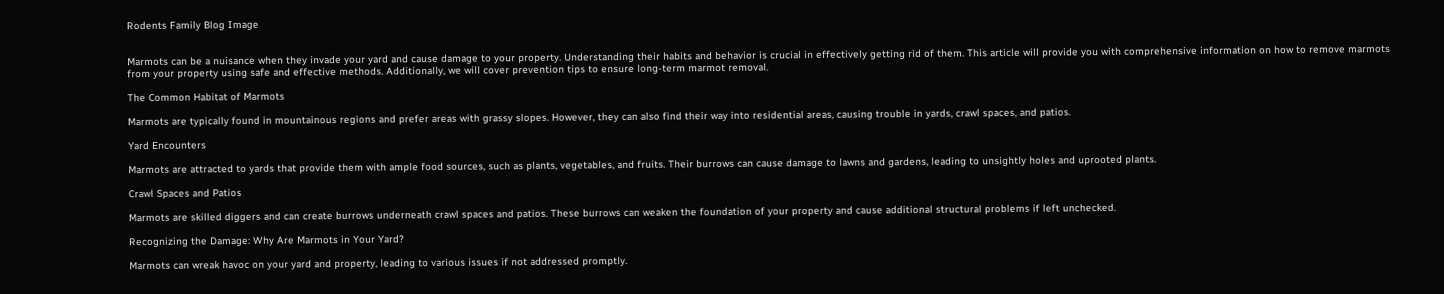Rodents Family Blog Image


Marmots can be a nuisance when they invade your yard and cause damage to your property. Understanding their habits and behavior is crucial in effectively getting rid of them. This article will provide you with comprehensive information on how to remove marmots from your property using safe and effective methods. Additionally, we will cover prevention tips to ensure long-term marmot removal.

The Common Habitat of Marmots

Marmots are typically found in mountainous regions and prefer areas with grassy slopes. However, they can also find their way into residential areas, causing trouble in yards, crawl spaces, and patios.

Yard Encounters

Marmots are attracted to yards that provide them with ample food sources, such as plants, vegetables, and fruits. Their burrows can cause damage to lawns and gardens, leading to unsightly holes and uprooted plants.

Crawl Spaces and Patios

Marmots are skilled diggers and can create burrows underneath crawl spaces and patios. These burrows can weaken the foundation of your property and cause additional structural problems if left unchecked.

Recognizing the Damage: Why Are Marmots in Your Yard?

Marmots can wreak havoc on your yard and property, leading to various issues if not addressed promptly.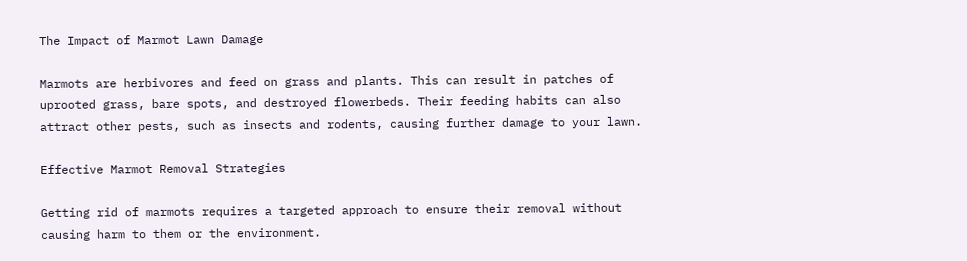The Impact of Marmot Lawn Damage

Marmots are herbivores and feed on grass and plants. This can result in patches of uprooted grass, bare spots, and destroyed flowerbeds. Their feeding habits can also attract other pests, such as insects and rodents, causing further damage to your lawn.

Effective Marmot Removal Strategies

Getting rid of marmots requires a targeted approach to ensure their removal without causing harm to them or the environment.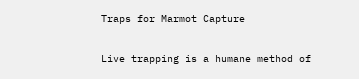Traps for Marmot Capture

Live trapping is a humane method of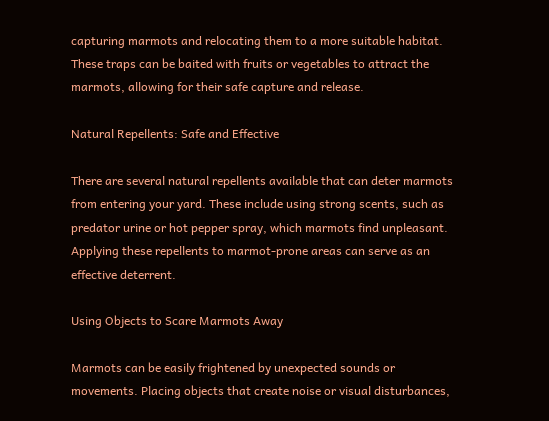capturing marmots and relocating them to a more suitable habitat. These traps can be baited with fruits or vegetables to attract the marmots, allowing for their safe capture and release.

Natural Repellents: Safe and Effective

There are several natural repellents available that can deter marmots from entering your yard. These include using strong scents, such as predator urine or hot pepper spray, which marmots find unpleasant. Applying these repellents to marmot-prone areas can serve as an effective deterrent.

Using Objects to Scare Marmots Away

Marmots can be easily frightened by unexpected sounds or movements. Placing objects that create noise or visual disturbances,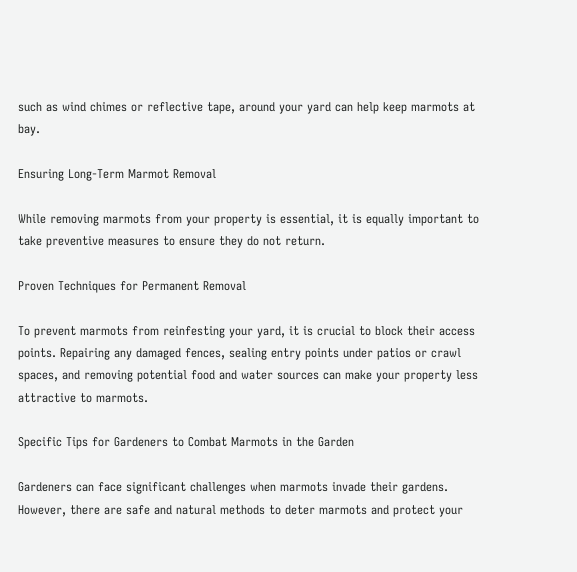such as wind chimes or reflective tape, around your yard can help keep marmots at bay.

Ensuring Long-Term Marmot Removal

While removing marmots from your property is essential, it is equally important to take preventive measures to ensure they do not return.

Proven Techniques for Permanent Removal

To prevent marmots from reinfesting your yard, it is crucial to block their access points. Repairing any damaged fences, sealing entry points under patios or crawl spaces, and removing potential food and water sources can make your property less attractive to marmots.

Specific Tips for Gardeners to Combat Marmots in the Garden

Gardeners can face significant challenges when marmots invade their gardens. However, there are safe and natural methods to deter marmots and protect your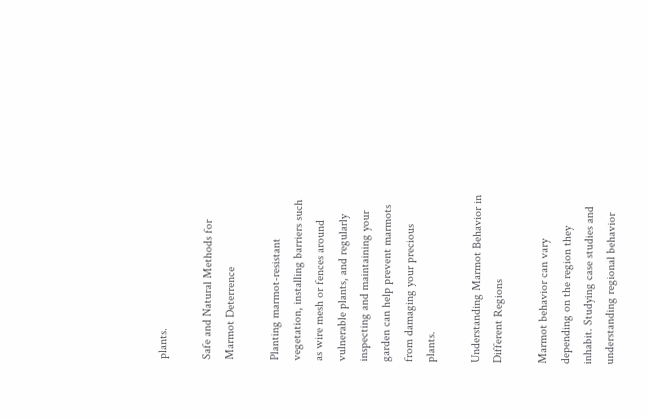plants.

Safe and Natural Methods for Marmot Deterrence

Planting marmot-resistant vegetation, installing barriers such as wire mesh or fences around vulnerable plants, and regularly inspecting and maintaining your garden can help prevent marmots from damaging your precious plants.

Understanding Marmot Behavior in Different Regions

Marmot behavior can vary depending on the region they inhabit. Studying case studies and understanding regional behavior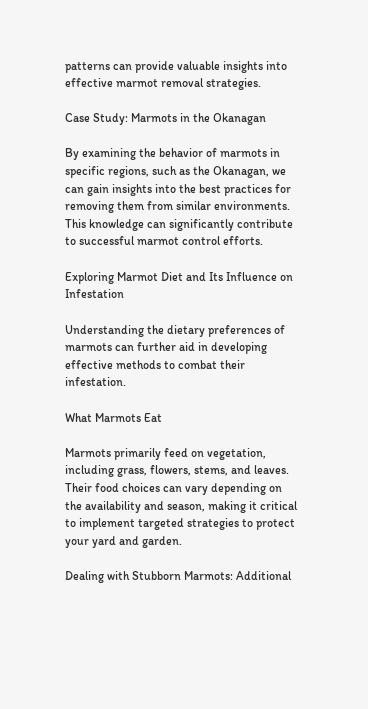patterns can provide valuable insights into effective marmot removal strategies.

Case Study: Marmots in the Okanagan

By examining the behavior of marmots in specific regions, such as the Okanagan, we can gain insights into the best practices for removing them from similar environments. This knowledge can significantly contribute to successful marmot control efforts.

Exploring Marmot Diet and Its Influence on Infestation

Understanding the dietary preferences of marmots can further aid in developing effective methods to combat their infestation.

What Marmots Eat

Marmots primarily feed on vegetation, including grass, flowers, stems, and leaves. Their food choices can vary depending on the availability and season, making it critical to implement targeted strategies to protect your yard and garden.

Dealing with Stubborn Marmots: Additional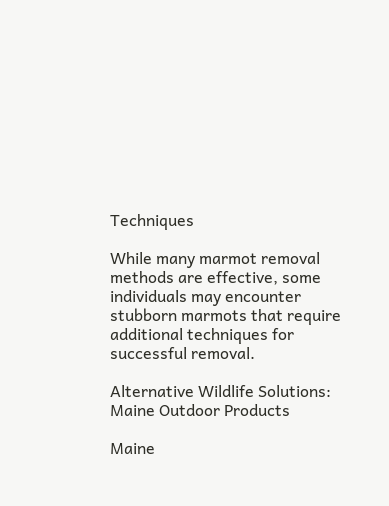Techniques

While many marmot removal methods are effective, some individuals may encounter stubborn marmots that require additional techniques for successful removal.

Alternative Wildlife Solutions: Maine Outdoor Products

Maine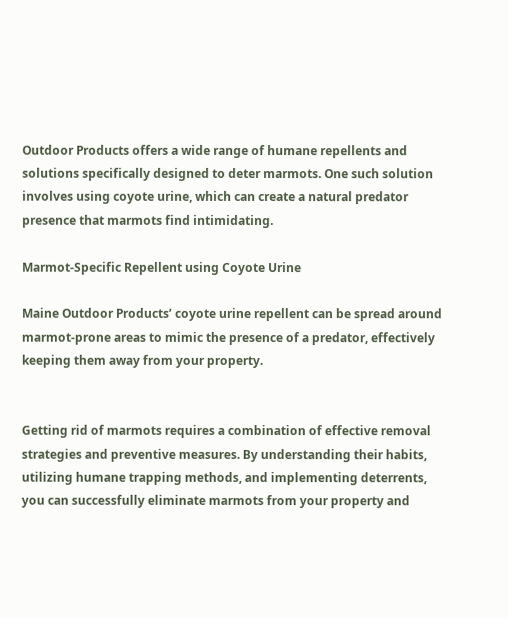Outdoor Products offers a wide range of humane repellents and solutions specifically designed to deter marmots. One such solution involves using coyote urine, which can create a natural predator presence that marmots find intimidating.

Marmot-Specific Repellent using Coyote Urine

Maine Outdoor Products’ coyote urine repellent can be spread around marmot-prone areas to mimic the presence of a predator, effectively keeping them away from your property.


Getting rid of marmots requires a combination of effective removal strategies and preventive measures. By understanding their habits, utilizing humane trapping methods, and implementing deterrents, you can successfully eliminate marmots from your property and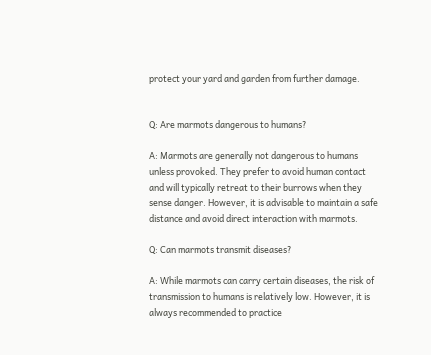protect your yard and garden from further damage.


Q: Are marmots dangerous to humans?

A: Marmots are generally not dangerous to humans unless provoked. They prefer to avoid human contact and will typically retreat to their burrows when they sense danger. However, it is advisable to maintain a safe distance and avoid direct interaction with marmots.

Q: Can marmots transmit diseases?

A: While marmots can carry certain diseases, the risk of transmission to humans is relatively low. However, it is always recommended to practice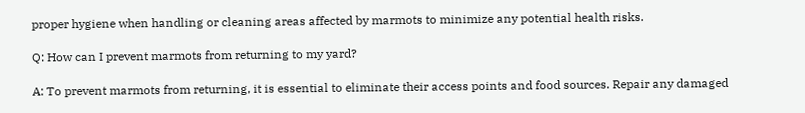proper hygiene when handling or cleaning areas affected by marmots to minimize any potential health risks.

Q: How can I prevent marmots from returning to my yard?

A: To prevent marmots from returning, it is essential to eliminate their access points and food sources. Repair any damaged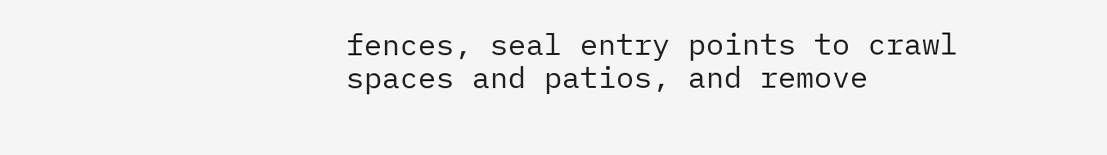fences, seal entry points to crawl spaces and patios, and remove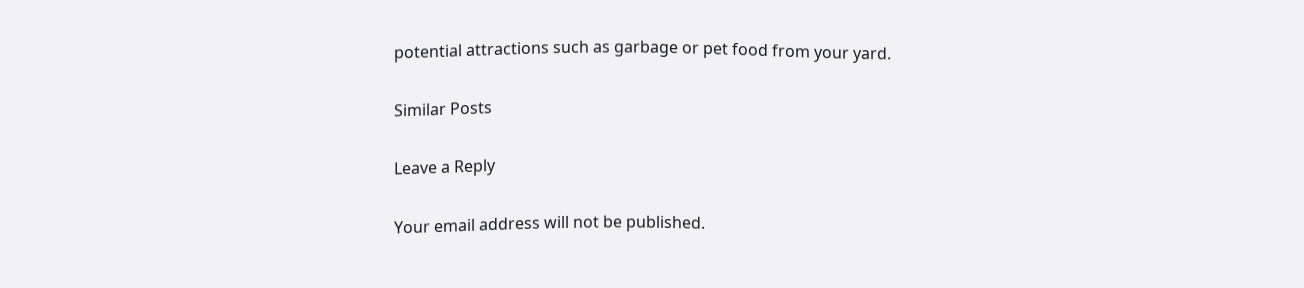potential attractions such as garbage or pet food from your yard.

Similar Posts

Leave a Reply

Your email address will not be published.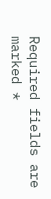Required fields are marked *